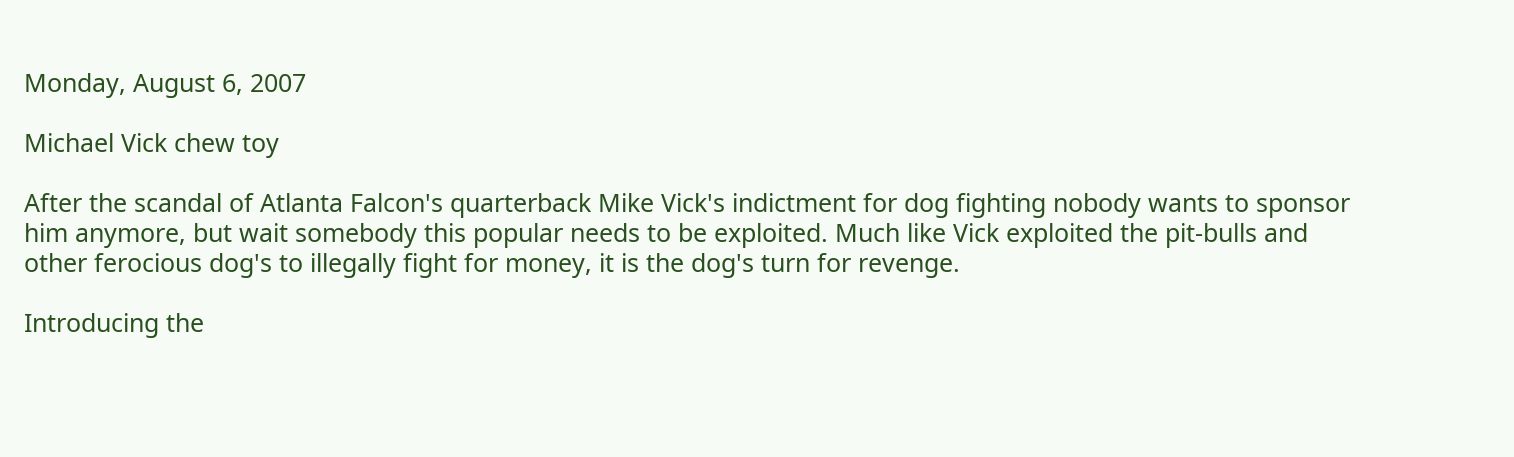Monday, August 6, 2007

Michael Vick chew toy

After the scandal of Atlanta Falcon's quarterback Mike Vick's indictment for dog fighting nobody wants to sponsor him anymore, but wait somebody this popular needs to be exploited. Much like Vick exploited the pit-bulls and other ferocious dog's to illegally fight for money, it is the dog's turn for revenge.

Introducing the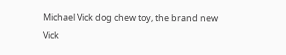Michael Vick dog chew toy, the brand new
Vick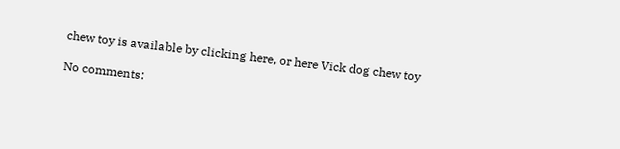chew toy is available by clicking here, or here Vick dog chew toy

No comments: